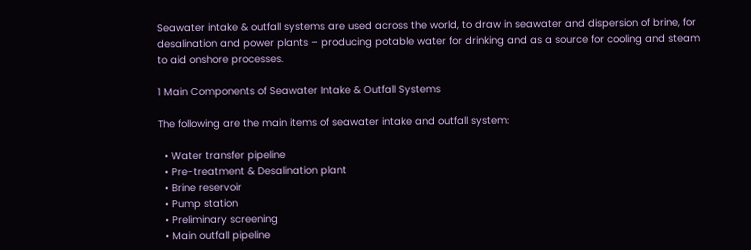Seawater intake & outfall systems are used across the world, to draw in seawater and dispersion of brine, for desalination and power plants – producing potable water for drinking and as a source for cooling and steam to aid onshore processes.

1 Main Components of Seawater Intake & Outfall Systems

The following are the main items of seawater intake and outfall system:

  • Water transfer pipeline
  • Pre-treatment & Desalination plant
  • Brine reservoir
  • Pump station
  • Preliminary screening
  • Main outfall pipeline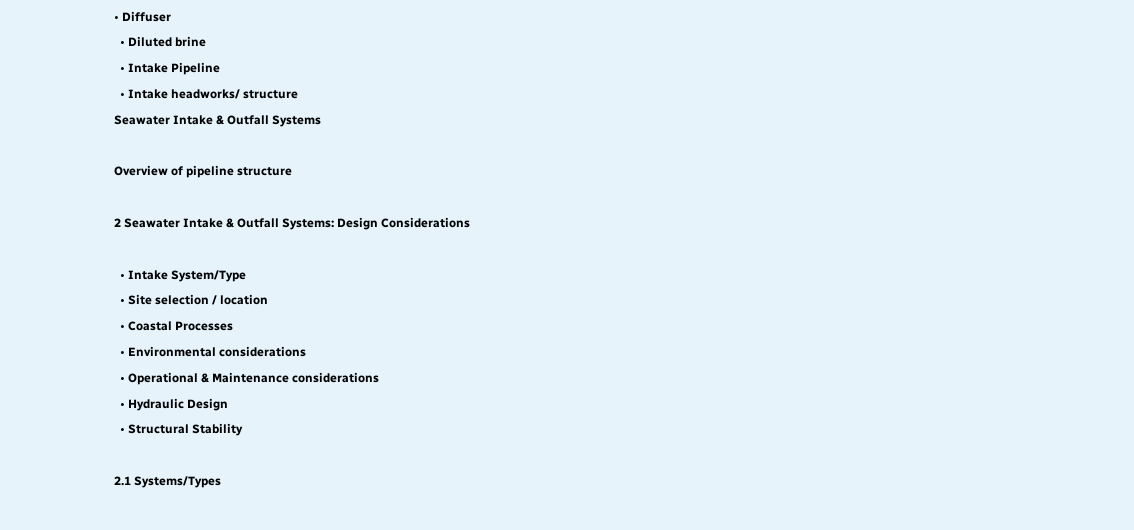• Diffuser
  • Diluted brine
  • Intake Pipeline
  • Intake headworks/ structure
Seawater Intake & Outfall Systems

Overview of pipeline structure

2 Seawater Intake & Outfall Systems: Design Considerations

  • Intake System/Type
  • Site selection / location
  • Coastal Processes
  • Environmental considerations
  • Operational & Maintenance considerations
  • Hydraulic Design
  • Structural Stability

2.1 Systems/Types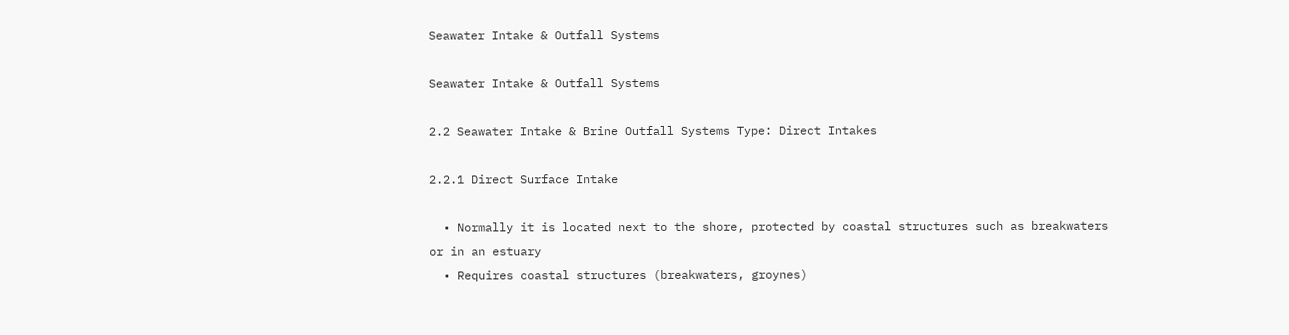Seawater Intake & Outfall Systems

Seawater Intake & Outfall Systems

2.2 Seawater Intake & Brine Outfall Systems Type: Direct Intakes

2.2.1 Direct Surface Intake

  • Normally it is located next to the shore, protected by coastal structures such as breakwaters or in an estuary
  • Requires coastal structures (breakwaters, groynes)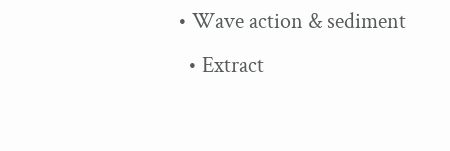• Wave action & sediment
  • Extract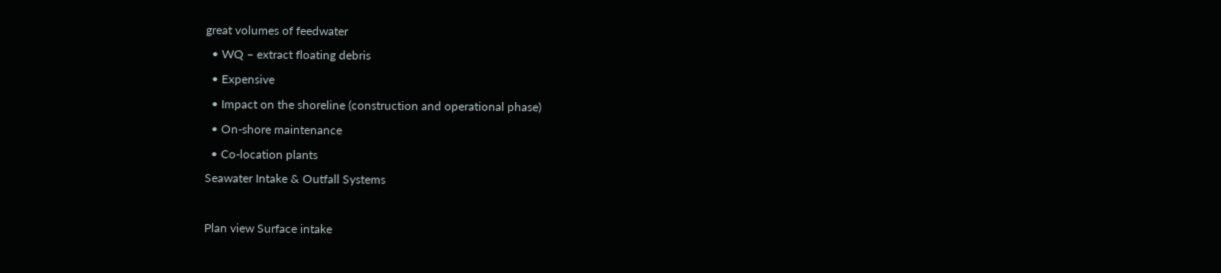great volumes of feedwater
  • WQ – extract floating debris
  • Expensive
  • Impact on the shoreline (construction and operational phase)
  • On-shore maintenance
  • Co-location plants
Seawater Intake & Outfall Systems

Plan view Surface intake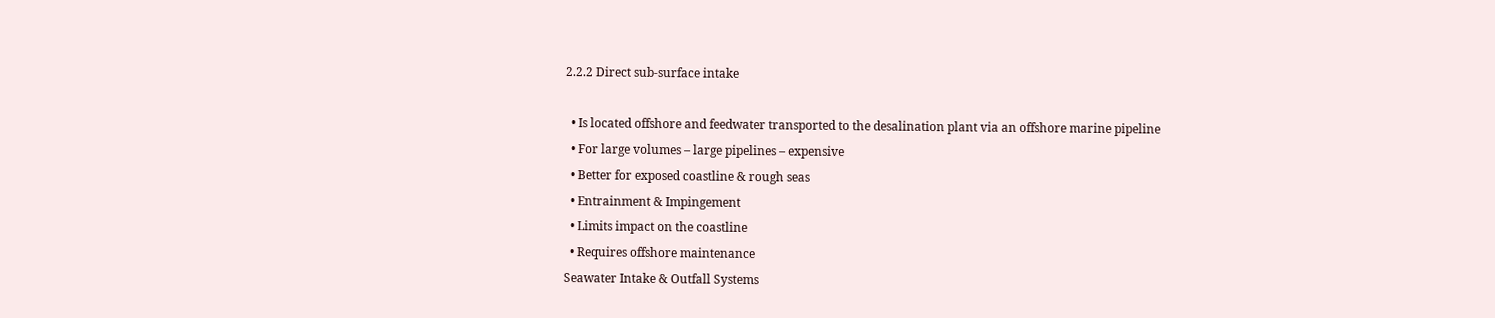2.2.2 Direct sub-surface intake

  • Is located offshore and feedwater transported to the desalination plant via an offshore marine pipeline
  • For large volumes – large pipelines – expensive
  • Better for exposed coastline & rough seas
  • Entrainment & Impingement
  • Limits impact on the coastline
  • Requires offshore maintenance
Seawater Intake & Outfall Systems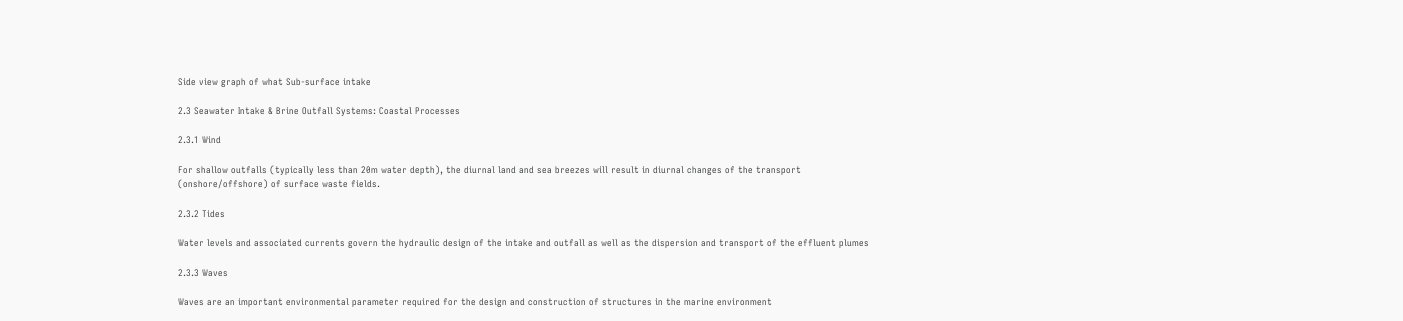Side view graph of what Sub-surface intake

2.3 Seawater Intake & Brine Outfall Systems: Coastal Processes

2.3.1 Wind

For shallow outfalls (typically less than 20m water depth), the diurnal land and sea breezes will result in diurnal changes of the transport (onshore/offshore) of surface waste fields.

2.3.2 Tides

Water levels and associated currents govern the hydraulic design of the intake and outfall as well as the dispersion and transport of the effluent plumes

2.3.3 Waves

Waves are an important environmental parameter required for the design and construction of structures in the marine environment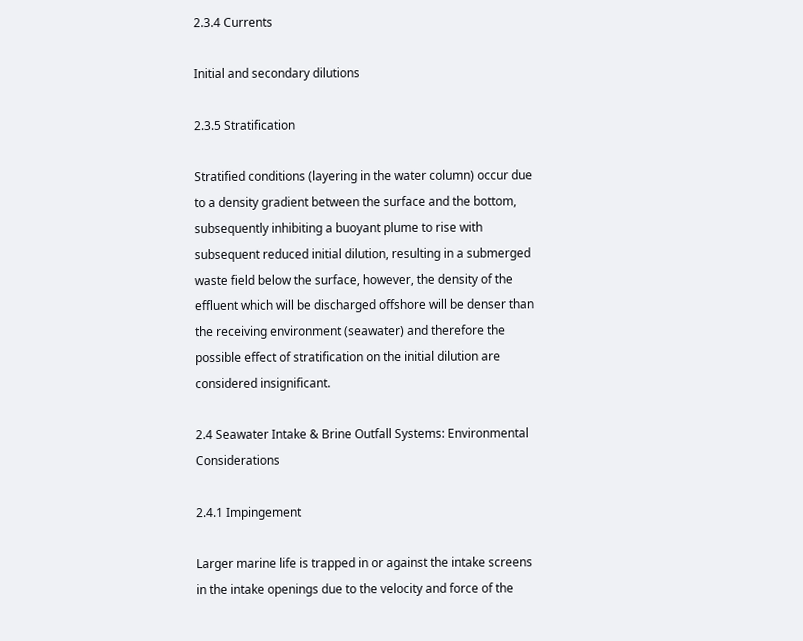2.3.4 Currents

Initial and secondary dilutions

2.3.5 Stratification

Stratified conditions (layering in the water column) occur due to a density gradient between the surface and the bottom, subsequently inhibiting a buoyant plume to rise with subsequent reduced initial dilution, resulting in a submerged waste field below the surface, however, the density of the effluent which will be discharged offshore will be denser than the receiving environment (seawater) and therefore the possible effect of stratification on the initial dilution are considered insignificant.

2.4 Seawater Intake & Brine Outfall Systems: Environmental Considerations

2.4.1 Impingement

Larger marine life is trapped in or against the intake screens in the intake openings due to the velocity and force of the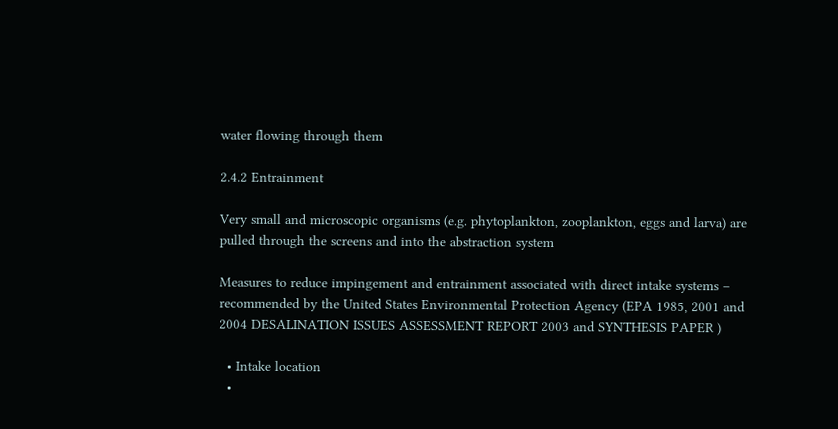water flowing through them

2.4.2 Entrainment

Very small and microscopic organisms (e.g. phytoplankton, zooplankton, eggs and larva) are pulled through the screens and into the abstraction system

Measures to reduce impingement and entrainment associated with direct intake systems – recommended by the United States Environmental Protection Agency (EPA 1985, 2001 and 2004 DESALINATION ISSUES ASSESSMENT REPORT 2003 and SYNTHESIS PAPER )

  • Intake location
  •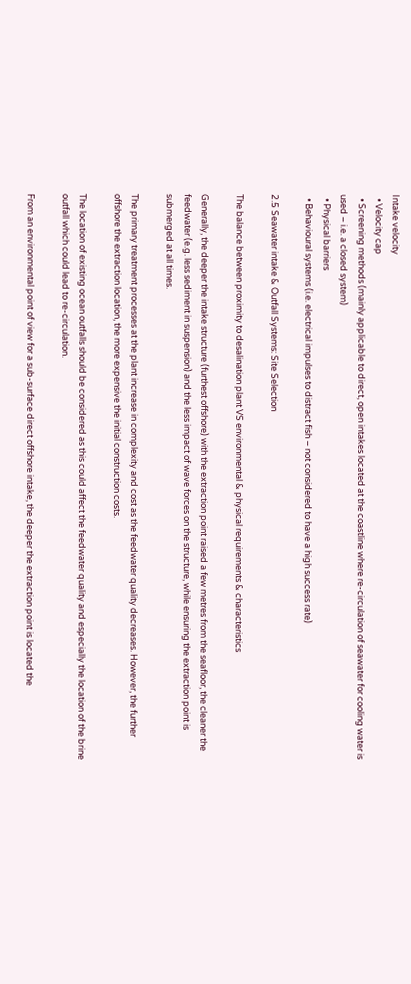Intake velocity
  • Velocity cap
  • Screening methods (mainly applicable to direct, open intakes located at the coastline where re-circulation of seawater for cooling water is used – i.e. a closed system)
  • Physical barriers
  • Behavioural systems (i.e. electrical impulses to distract fish – not considered to have a high success rate)

2.5 Seawater intake & Outfall Systems: Site Selection

The balance between proximity to desalination plant VS environmental & physical requirements & characteristics

Generally, the deeper the intake structure (furthest offshore) with the extraction point raised a few metres from the seafloor, the cleaner the feedwater (e.g. less sediment in suspension) and the less impact of wave forces on the structure, while ensuring the extraction point is submerged at all times.

The primary treatment processes at the plant increase in complexity and cost as the feedwater quality decreases. However, the further offshore the extraction location, the more expensive the initial construction costs.

The location of existing ocean outfalls should be considered as this could affect the feedwater quality and especially the location of the brine outfall which could lead to re-circulation.

From an environmental point of view for a sub-surface direct offshore intake, the deeper the extraction point is located the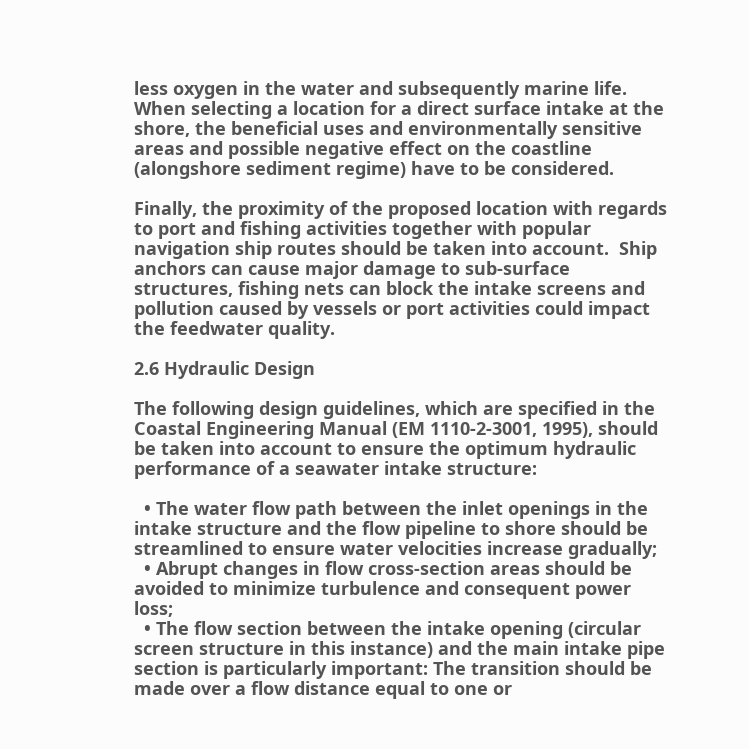less oxygen in the water and subsequently marine life.  When selecting a location for a direct surface intake at the shore, the beneficial uses and environmentally sensitive areas and possible negative effect on the coastline (alongshore sediment regime) have to be considered.

Finally, the proximity of the proposed location with regards to port and fishing activities together with popular navigation ship routes should be taken into account.  Ship anchors can cause major damage to sub-surface structures, fishing nets can block the intake screens and pollution caused by vessels or port activities could impact the feedwater quality.

2.6 Hydraulic Design

The following design guidelines, which are specified in the Coastal Engineering Manual (EM 1110-2-3001, 1995), should be taken into account to ensure the optimum hydraulic performance of a seawater intake structure:

  • The water flow path between the inlet openings in the intake structure and the flow pipeline to shore should be streamlined to ensure water velocities increase gradually;
  • Abrupt changes in flow cross-section areas should be avoided to minimize turbulence and consequent power loss;
  • The flow section between the intake opening (circular screen structure in this instance) and the main intake pipe section is particularly important: The transition should be made over a flow distance equal to one or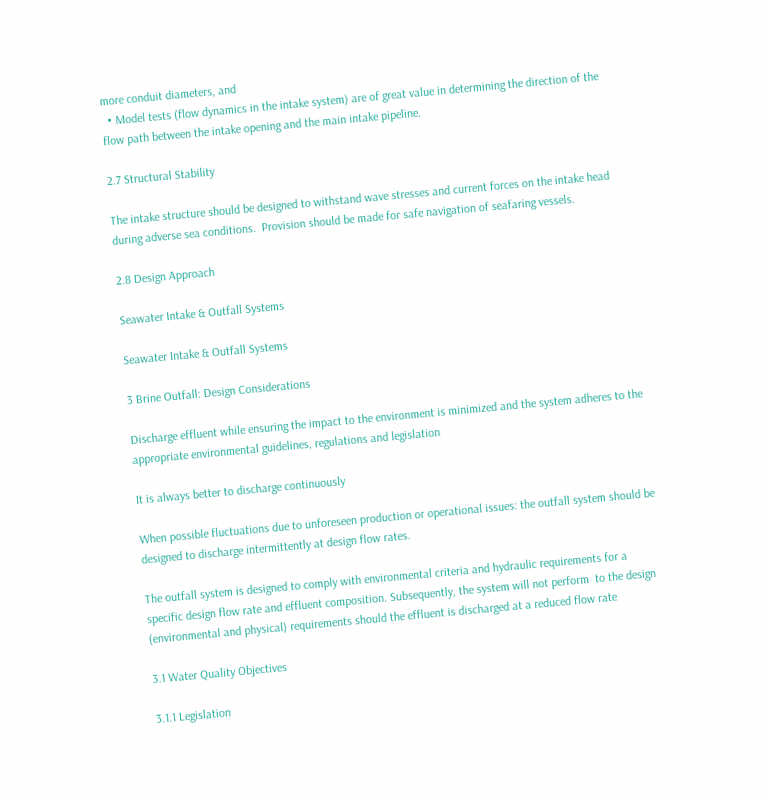more conduit diameters, and
  • Model tests (flow dynamics in the intake system) are of great value in determining the direction of the flow path between the intake opening and the main intake pipeline.

2.7 Structural Stability

The intake structure should be designed to withstand wave stresses and current forces on the intake head during adverse sea conditions.  Provision should be made for safe navigation of seafaring vessels.

2.8 Design Approach

Seawater Intake & Outfall Systems

Seawater Intake & Outfall Systems

3 Brine Outfall: Design Considerations

Discharge effluent while ensuring the impact to the environment is minimized and the system adheres to the appropriate environmental guidelines, regulations and legislation

It is always better to discharge continuously

When possible fluctuations due to unforeseen production or operational issues: the outfall system should be designed to discharge intermittently at design flow rates.

The outfall system is designed to comply with environmental criteria and hydraulic requirements for a specific design flow rate and effluent composition. Subsequently, the system will not perform  to the design (environmental and physical) requirements should the effluent is discharged at a reduced flow rate

3.1 Water Quality Objectives

3.1.1 Legislation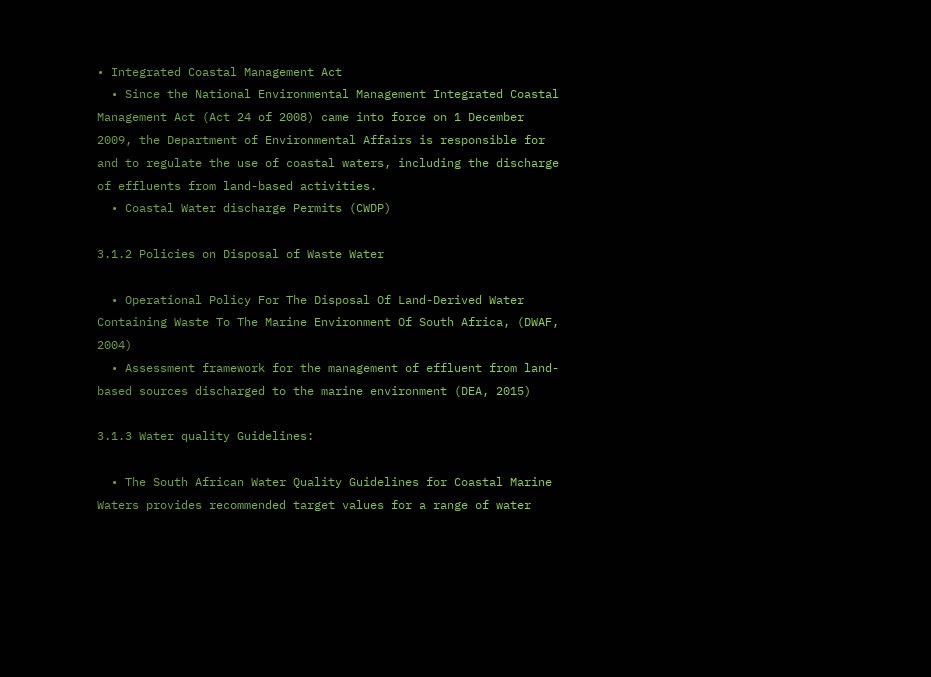• Integrated Coastal Management Act
  • Since the National Environmental Management Integrated Coastal Management Act (Act 24 of 2008) came into force on 1 December 2009, the Department of Environmental Affairs is responsible for and to regulate the use of coastal waters, including the discharge of effluents from land-based activities.
  • Coastal Water discharge Permits (CWDP)

3.1.2 Policies on Disposal of Waste Water

  • Operational Policy For The Disposal Of Land-Derived Water Containing Waste To The Marine Environment Of South Africa, (DWAF, 2004)
  • Assessment framework for the management of effluent from land-based sources discharged to the marine environment (DEA, 2015)

3.1.3 Water quality Guidelines:

  • The South African Water Quality Guidelines for Coastal Marine Waters provides recommended target values for a range of water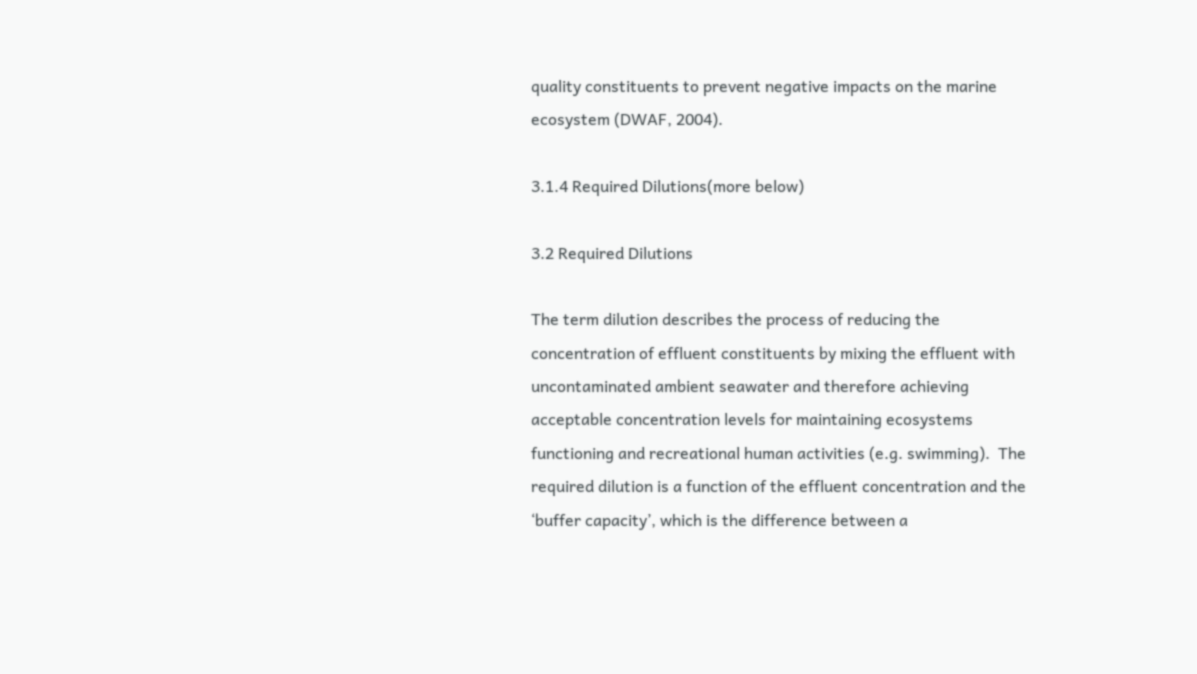quality constituents to prevent negative impacts on the marine ecosystem (DWAF, 2004).

3.1.4 Required Dilutions(more below)

3.2 Required Dilutions

The term dilution describes the process of reducing the concentration of effluent constituents by mixing the effluent with uncontaminated ambient seawater and therefore achieving acceptable concentration levels for maintaining ecosystems functioning and recreational human activities (e.g. swimming).  The required dilution is a function of the effluent concentration and the ‘buffer capacity’, which is the difference between a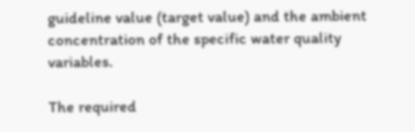guideline value (target value) and the ambient concentration of the specific water quality variables.

The required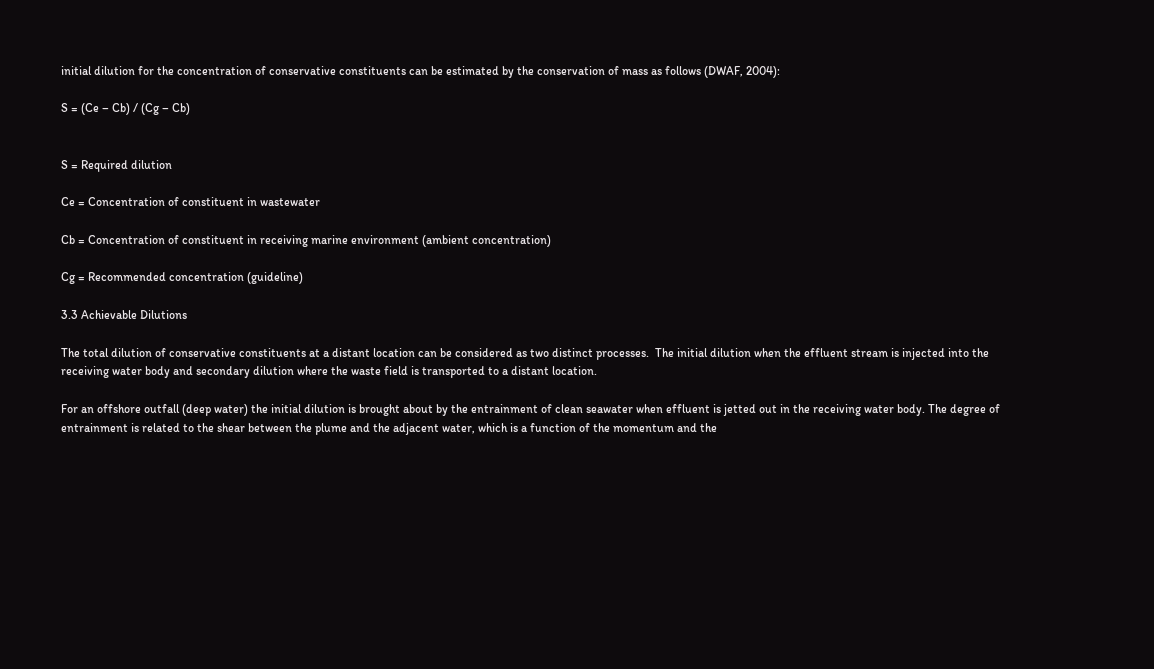initial dilution for the concentration of conservative constituents can be estimated by the conservation of mass as follows (DWAF, 2004):

S = (Ce – Cb) / (Cg – Cb)


S = Required dilution

Ce = Concentration of constituent in wastewater

Cb = Concentration of constituent in receiving marine environment (ambient concentration)

Cg = Recommended concentration (guideline)

3.3 Achievable Dilutions

The total dilution of conservative constituents at a distant location can be considered as two distinct processes.  The initial dilution when the effluent stream is injected into the receiving water body and secondary dilution where the waste field is transported to a distant location.

For an offshore outfall (deep water) the initial dilution is brought about by the entrainment of clean seawater when effluent is jetted out in the receiving water body. The degree of entrainment is related to the shear between the plume and the adjacent water, which is a function of the momentum and the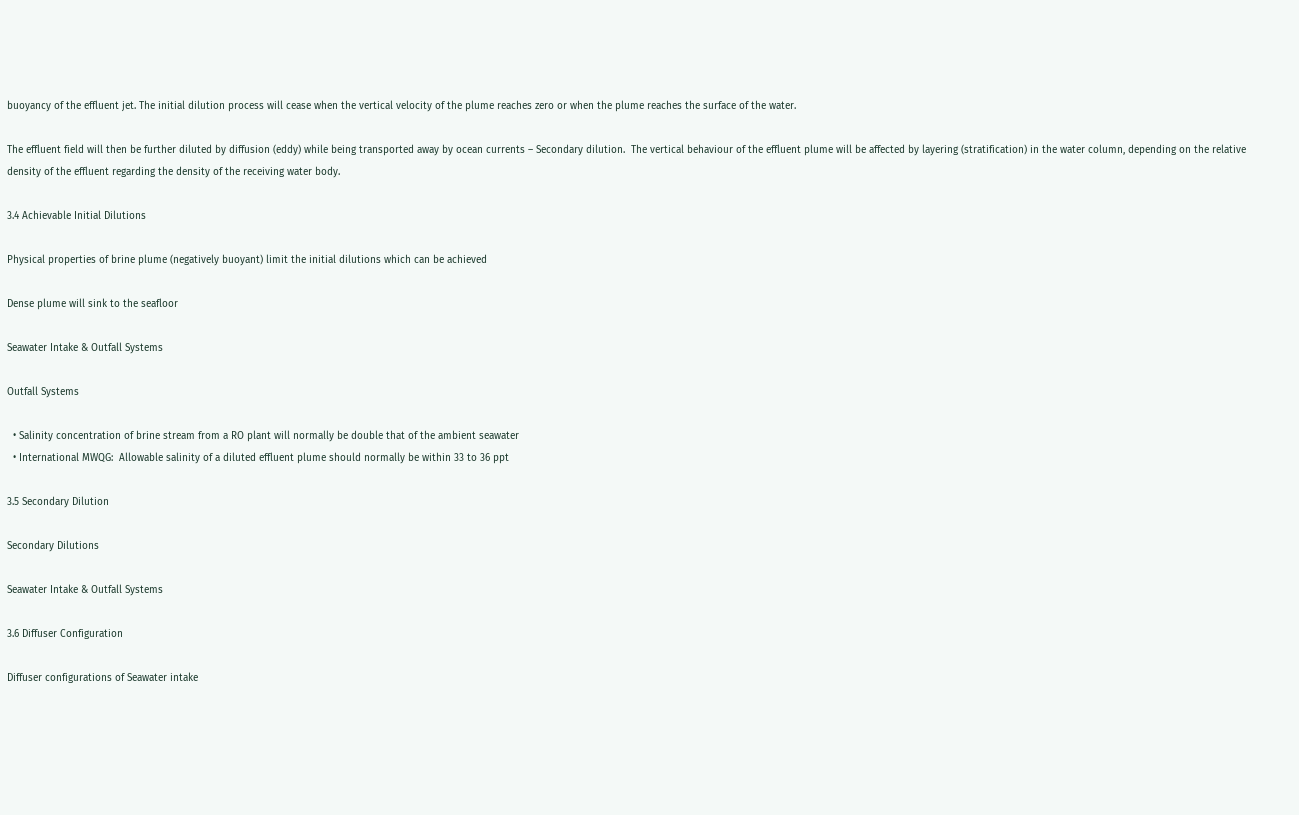buoyancy of the effluent jet. The initial dilution process will cease when the vertical velocity of the plume reaches zero or when the plume reaches the surface of the water.

The effluent field will then be further diluted by diffusion (eddy) while being transported away by ocean currents – Secondary dilution.  The vertical behaviour of the effluent plume will be affected by layering (stratification) in the water column, depending on the relative density of the effluent regarding the density of the receiving water body.

3.4 Achievable Initial Dilutions

Physical properties of brine plume (negatively buoyant) limit the initial dilutions which can be achieved

Dense plume will sink to the seafloor

Seawater Intake & Outfall Systems

Outfall Systems

  • Salinity concentration of brine stream from a RO plant will normally be double that of the ambient seawater
  • International MWQG:  Allowable salinity of a diluted effluent plume should normally be within 33 to 36 ppt

3.5 Secondary Dilution

Secondary Dilutions

Seawater Intake & Outfall Systems

3.6 Diffuser Configuration

Diffuser configurations of Seawater intake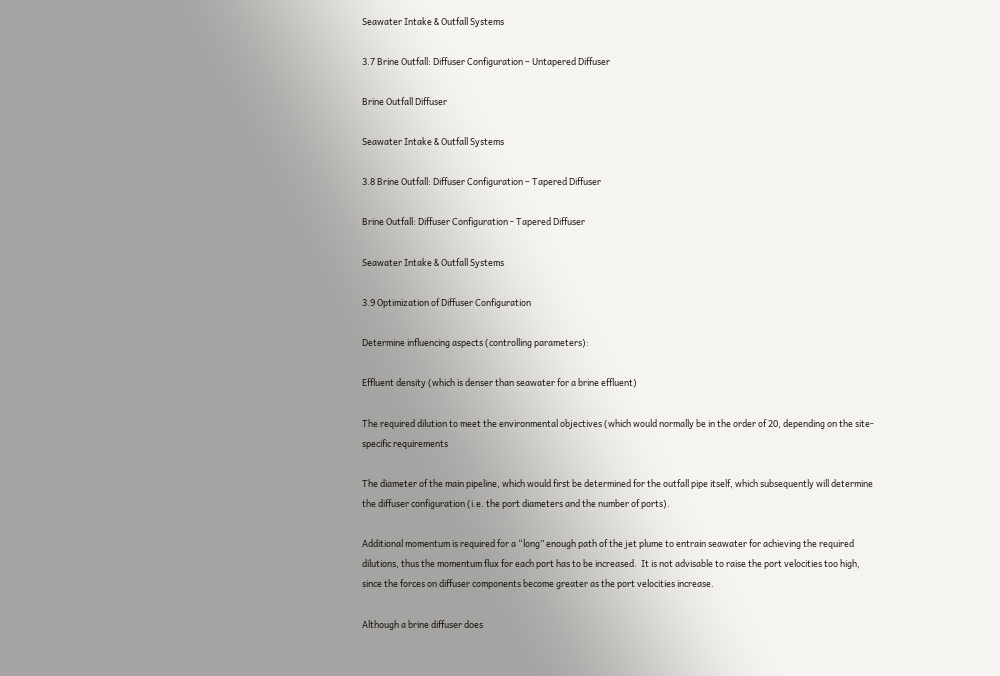Seawater Intake & Outfall Systems

3.7 Brine Outfall: Diffuser Configuration – Untapered Diffuser

Brine Outfall Diffuser

Seawater Intake & Outfall Systems

3.8 Brine Outfall: Diffuser Configuration – Tapered Diffuser

Brine Outfall: Diffuser Configuration - Tapered Diffuser

Seawater Intake & Outfall Systems

3.9 Optimization of Diffuser Configuration

Determine influencing aspects (controlling parameters):

Effluent density (which is denser than seawater for a brine effluent)

The required dilution to meet the environmental objectives (which would normally be in the order of 20, depending on the site-specific requirements

The diameter of the main pipeline, which would first be determined for the outfall pipe itself, which subsequently will determine the diffuser configuration (i.e. the port diameters and the number of ports).

Additional momentum is required for a “long” enough path of the jet plume to entrain seawater for achieving the required dilutions, thus the momentum flux for each port has to be increased.  It is not advisable to raise the port velocities too high, since the forces on diffuser components become greater as the port velocities increase.

Although a brine diffuser does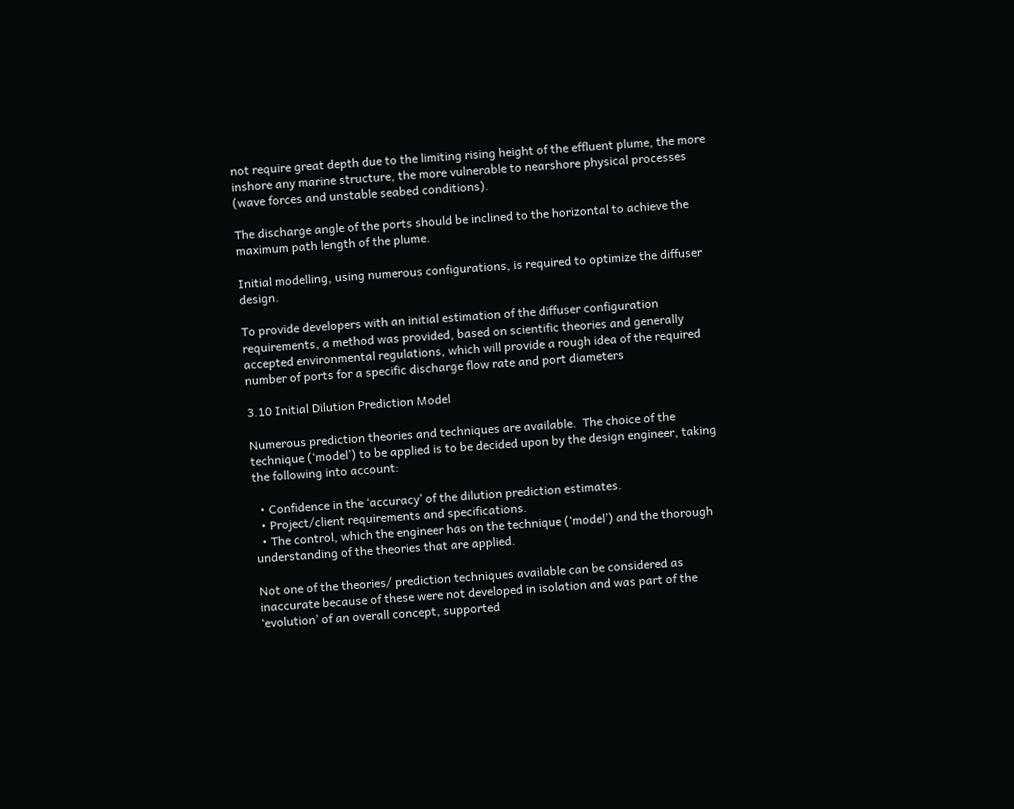not require great depth due to the limiting rising height of the effluent plume, the more inshore any marine structure, the more vulnerable to nearshore physical processes (wave forces and unstable seabed conditions).

The discharge angle of the ports should be inclined to the horizontal to achieve the maximum path length of the plume.

Initial modelling, using numerous configurations, is required to optimize the diffuser design.

To provide developers with an initial estimation of the diffuser configuration requirements, a method was provided, based on scientific theories and generally accepted environmental regulations, which will provide a rough idea of the required number of ports for a specific discharge flow rate and port diameters

3.10 Initial Dilution Prediction Model

Numerous prediction theories and techniques are available.  The choice of the technique (‘model’) to be applied is to be decided upon by the design engineer, taking the following into account:

  • Confidence in the ‘accuracy’ of the dilution prediction estimates.
  • Project/client requirements and specifications.
  • The control, which the engineer has on the technique (‘model’) and the thorough understanding of the theories that are applied.

Not one of the theories/ prediction techniques available can be considered as inaccurate because of these were not developed in isolation and was part of the ‘evolution’ of an overall concept, supported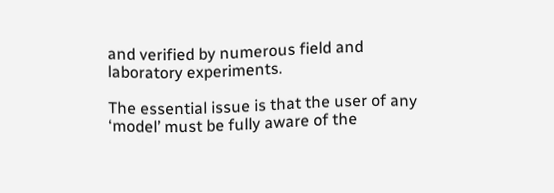and verified by numerous field and laboratory experiments.

The essential issue is that the user of any ‘model’ must be fully aware of the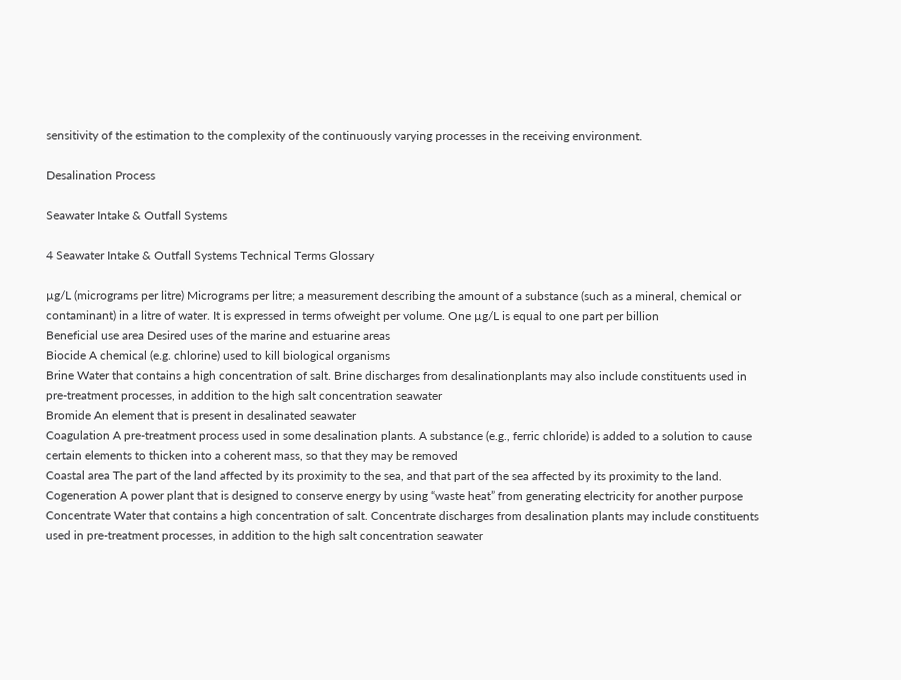sensitivity of the estimation to the complexity of the continuously varying processes in the receiving environment.

Desalination Process

Seawater Intake & Outfall Systems

4 Seawater Intake & Outfall Systems Technical Terms Glossary

µg/L (micrograms per litre) Micrograms per litre; a measurement describing the amount of a substance (such as a mineral, chemical or contaminant) in a litre of water. It is expressed in terms ofweight per volume. One µg/L is equal to one part per billion
Beneficial use area Desired uses of the marine and estuarine areas
Biocide A chemical (e.g. chlorine) used to kill biological organisms
Brine Water that contains a high concentration of salt. Brine discharges from desalinationplants may also include constituents used in pre-treatment processes, in addition to the high salt concentration seawater
Bromide An element that is present in desalinated seawater
Coagulation A pre-treatment process used in some desalination plants. A substance (e.g., ferric chloride) is added to a solution to cause certain elements to thicken into a coherent mass, so that they may be removed
Coastal area The part of the land affected by its proximity to the sea, and that part of the sea affected by its proximity to the land.
Cogeneration A power plant that is designed to conserve energy by using “waste heat” from generating electricity for another purpose
Concentrate Water that contains a high concentration of salt. Concentrate discharges from desalination plants may include constituents used in pre-treatment processes, in addition to the high salt concentration seawater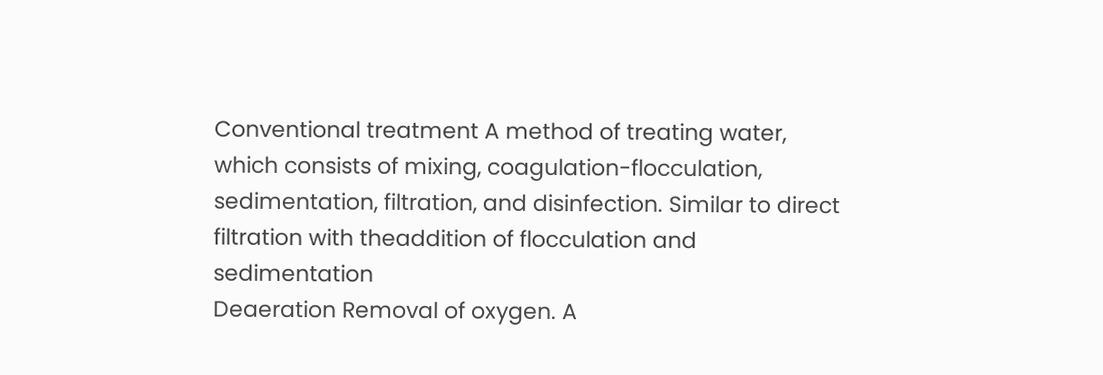Conventional treatment A method of treating water, which consists of mixing, coagulation-flocculation, sedimentation, filtration, and disinfection. Similar to direct filtration with theaddition of flocculation and sedimentation
Deaeration Removal of oxygen. A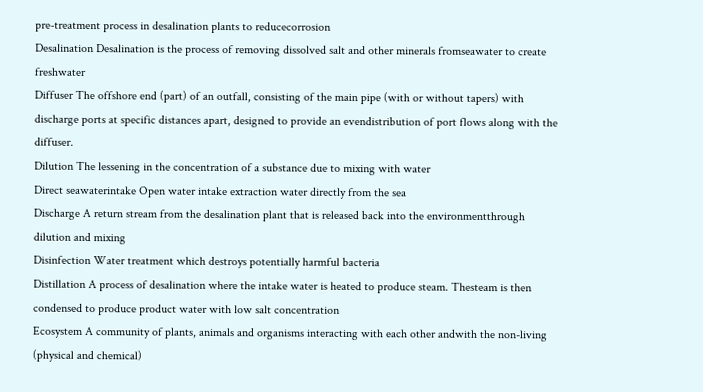pre-treatment process in desalination plants to reducecorrosion
Desalination Desalination is the process of removing dissolved salt and other minerals fromseawater to create freshwater
Diffuser The offshore end (part) of an outfall, consisting of the main pipe (with or without tapers) with discharge ports at specific distances apart, designed to provide an evendistribution of port flows along with the diffuser.
Dilution The lessening in the concentration of a substance due to mixing with water
Direct seawaterintake Open water intake extraction water directly from the sea
Discharge A return stream from the desalination plant that is released back into the environmentthrough dilution and mixing
Disinfection Water treatment which destroys potentially harmful bacteria
Distillation A process of desalination where the intake water is heated to produce steam. Thesteam is then condensed to produce product water with low salt concentration
Ecosystem A community of plants, animals and organisms interacting with each other andwith the non-living (physical and chemical)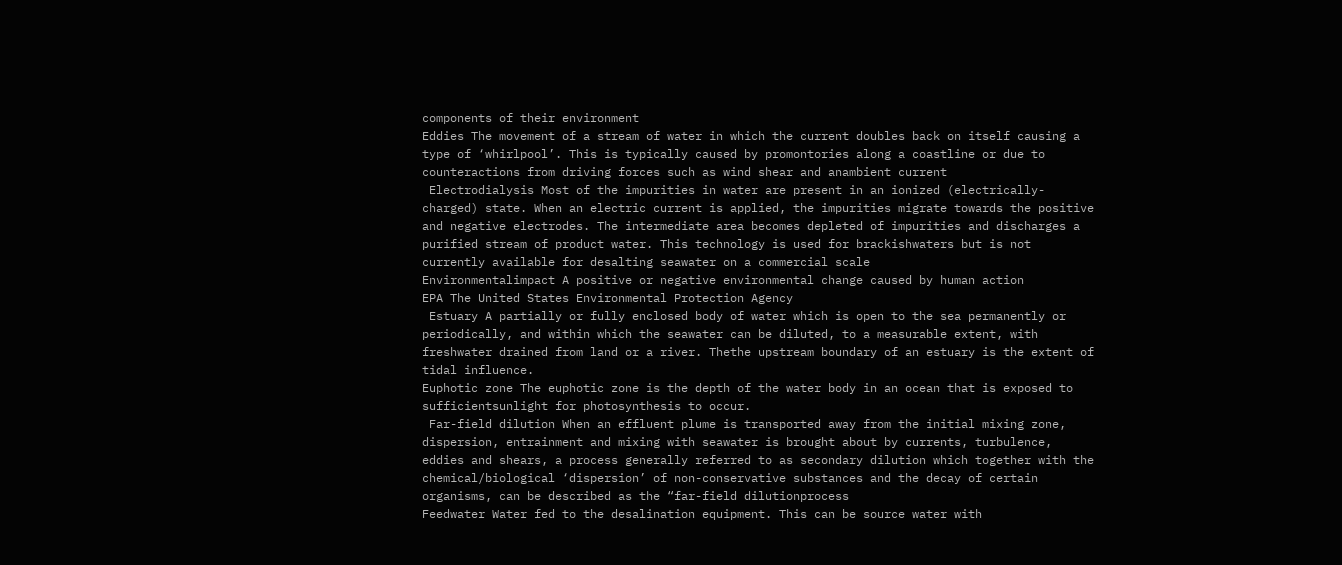components of their environment
Eddies The movement of a stream of water in which the current doubles back on itself causing a type of ‘whirlpool’. This is typically caused by promontories along a coastline or due to counteractions from driving forces such as wind shear and anambient current
 Electrodialysis Most of the impurities in water are present in an ionized (electrically-charged) state. When an electric current is applied, the impurities migrate towards the positive and negative electrodes. The intermediate area becomes depleted of impurities and discharges a purified stream of product water. This technology is used for brackishwaters but is not currently available for desalting seawater on a commercial scale
Environmentalimpact A positive or negative environmental change caused by human action
EPA The United States Environmental Protection Agency
 Estuary A partially or fully enclosed body of water which is open to the sea permanently or periodically, and within which the seawater can be diluted, to a measurable extent, with freshwater drained from land or a river. Thethe upstream boundary of an estuary is the extent of tidal influence.
Euphotic zone The euphotic zone is the depth of the water body in an ocean that is exposed to sufficientsunlight for photosynthesis to occur.
 Far-field dilution When an effluent plume is transported away from the initial mixing zone, dispersion, entrainment and mixing with seawater is brought about by currents, turbulence, eddies and shears, a process generally referred to as secondary dilution which together with the chemical/biological ‘dispersion’ of non-conservative substances and the decay of certain organisms, can be described as the “far-field dilutionprocess
Feedwater Water fed to the desalination equipment. This can be source water with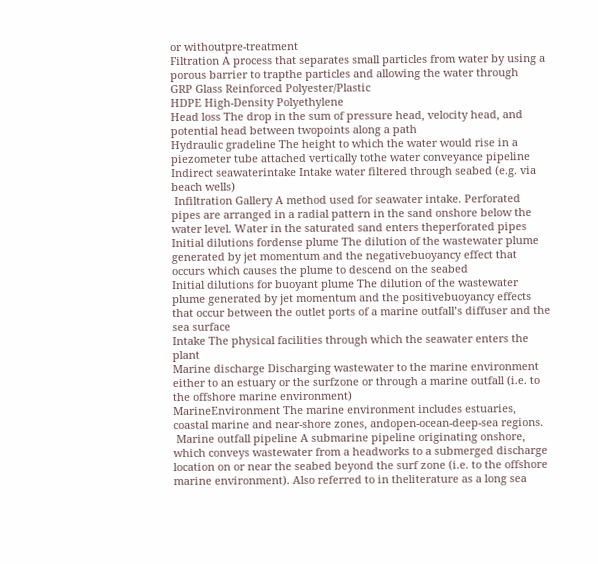or withoutpre-treatment
Filtration A process that separates small particles from water by using a porous barrier to trapthe particles and allowing the water through
GRP Glass Reinforced Polyester/Plastic
HDPE High-Density Polyethylene
Head loss The drop in the sum of pressure head, velocity head, and potential head between twopoints along a path
Hydraulic gradeline The height to which the water would rise in a piezometer tube attached vertically tothe water conveyance pipeline
Indirect seawaterintake Intake water filtered through seabed (e.g. via beach wells)
 Infiltration Gallery A method used for seawater intake. Perforated pipes are arranged in a radial pattern in the sand onshore below the water level. Water in the saturated sand enters theperforated pipes
Initial dilutions fordense plume The dilution of the wastewater plume generated by jet momentum and the negativebuoyancy effect that occurs which causes the plume to descend on the seabed
Initial dilutions for buoyant plume The dilution of the wastewater plume generated by jet momentum and the positivebuoyancy effects that occur between the outlet ports of a marine outfall’s diffuser and the sea surface
Intake The physical facilities through which the seawater enters the plant
Marine discharge Discharging wastewater to the marine environment either to an estuary or the surfzone or through a marine outfall (i.e. to the offshore marine environment)
MarineEnvironment The marine environment includes estuaries, coastal marine and near-shore zones, andopen-ocean-deep-sea regions.
 Marine outfall pipeline A submarine pipeline originating onshore, which conveys wastewater from a headworks to a submerged discharge location on or near the seabed beyond the surf zone (i.e. to the offshore marine environment). Also referred to in theliterature as a long sea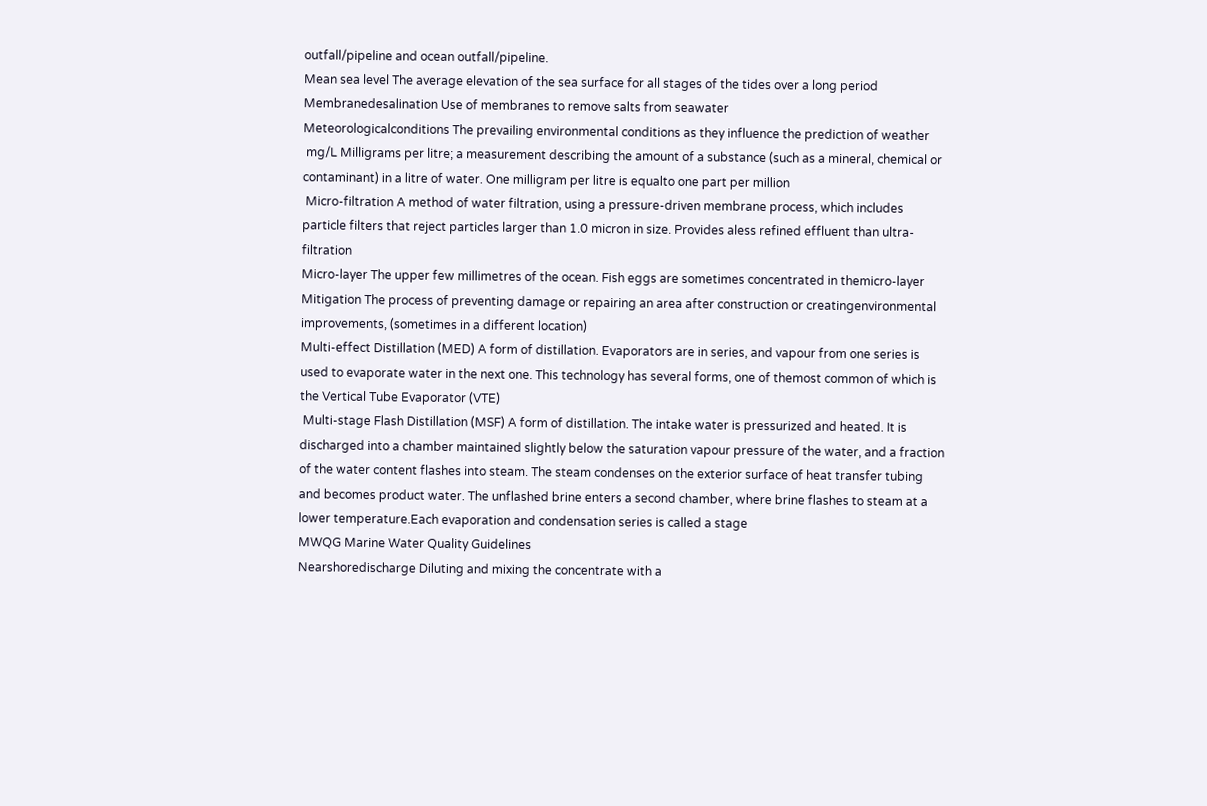outfall/pipeline and ocean outfall/pipeline.
Mean sea level The average elevation of the sea surface for all stages of the tides over a long period
Membranedesalination Use of membranes to remove salts from seawater
Meteorologicalconditions The prevailing environmental conditions as they influence the prediction of weather
 mg/L Milligrams per litre; a measurement describing the amount of a substance (such as a mineral, chemical or contaminant) in a litre of water. One milligram per litre is equalto one part per million
 Micro-filtration A method of water filtration, using a pressure-driven membrane process, which includes particle filters that reject particles larger than 1.0 micron in size. Provides aless refined effluent than ultra-filtration
Micro-layer The upper few millimetres of the ocean. Fish eggs are sometimes concentrated in themicro-layer
Mitigation The process of preventing damage or repairing an area after construction or creatingenvironmental improvements, (sometimes in a different location)
Multi-effect Distillation (MED) A form of distillation. Evaporators are in series, and vapour from one series is used to evaporate water in the next one. This technology has several forms, one of themost common of which is the Vertical Tube Evaporator (VTE)
 Multi-stage Flash Distillation (MSF) A form of distillation. The intake water is pressurized and heated. It is discharged into a chamber maintained slightly below the saturation vapour pressure of the water, and a fraction of the water content flashes into steam. The steam condenses on the exterior surface of heat transfer tubing and becomes product water. The unflashed brine enters a second chamber, where brine flashes to steam at a lower temperature.Each evaporation and condensation series is called a stage
MWQG Marine Water Quality Guidelines
Nearshoredischarge Diluting and mixing the concentrate with a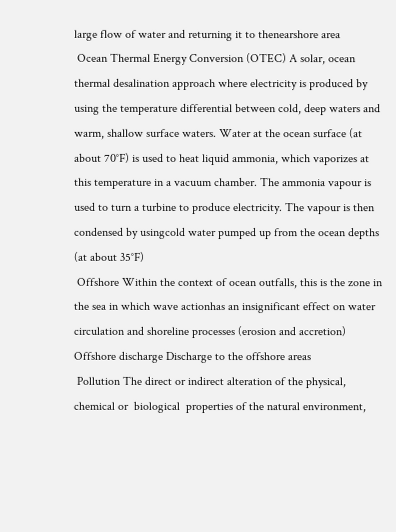large flow of water and returning it to thenearshore area
 Ocean Thermal Energy Conversion (OTEC) A solar, ocean thermal desalination approach where electricity is produced by using the temperature differential between cold, deep waters and warm, shallow surface waters. Water at the ocean surface (at about 70°F) is used to heat liquid ammonia, which vaporizes at this temperature in a vacuum chamber. The ammonia vapour is used to turn a turbine to produce electricity. The vapour is then condensed by usingcold water pumped up from the ocean depths (at about 35°F)
 Offshore Within the context of ocean outfalls, this is the zone in the sea in which wave actionhas an insignificant effect on water circulation and shoreline processes (erosion and accretion)
Offshore discharge Discharge to the offshore areas
 Pollution The direct or indirect alteration of the physical, chemical or  biological  properties of the natural environment,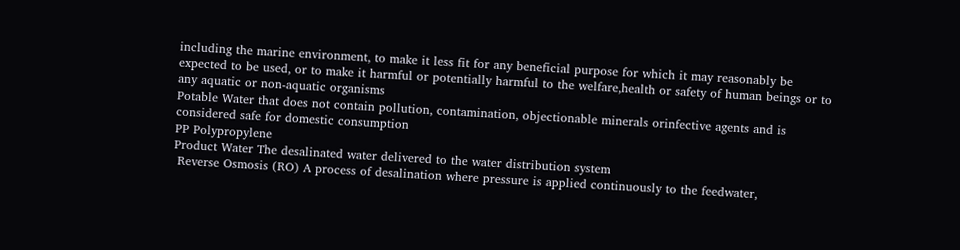including the marine environment, to make it less fit for any beneficial purpose for which it may reasonably be expected to be used, or to make it harmful or potentially harmful to the welfare,health or safety of human beings or to any aquatic or non-aquatic organisms
Potable Water that does not contain pollution, contamination, objectionable minerals orinfective agents and is considered safe for domestic consumption
PP Polypropylene
Product Water The desalinated water delivered to the water distribution system
 Reverse Osmosis (RO) A process of desalination where pressure is applied continuously to the feedwater,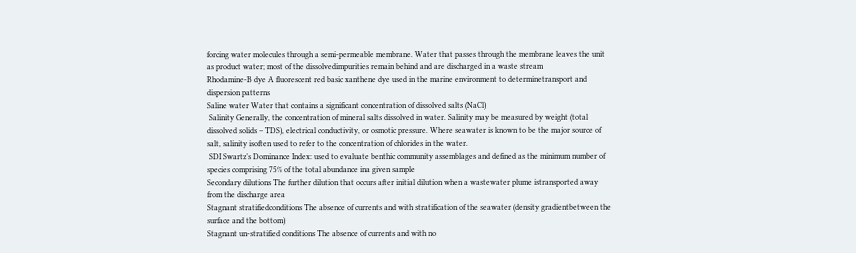forcing water molecules through a semi-permeable membrane. Water that passes through the membrane leaves the unit as product water; most of the dissolvedimpurities remain behind and are discharged in a waste stream
Rhodamine-B dye A fluorescent red basic xanthene dye used in the marine environment to determinetransport and dispersion patterns
Saline water Water that contains a significant concentration of dissolved salts (NaCl)
 Salinity Generally, the concentration of mineral salts dissolved in water. Salinity may be measured by weight (total dissolved solids – TDS), electrical conductivity, or osmotic pressure. Where seawater is known to be the major source of salt, salinity isoften used to refer to the concentration of chlorides in the water.
 SDI Swartz’s Dominance Index: used to evaluate benthic community assemblages and defined as the minimum number of species comprising 75% of the total abundance ina given sample
Secondary dilutions The further dilution that occurs after initial dilution when a wastewater plume istransported away from the discharge area
Stagnant stratifiedconditions The absence of currents and with stratification of the seawater (density gradientbetween the surface and the bottom)
Stagnant un-stratified conditions The absence of currents and with no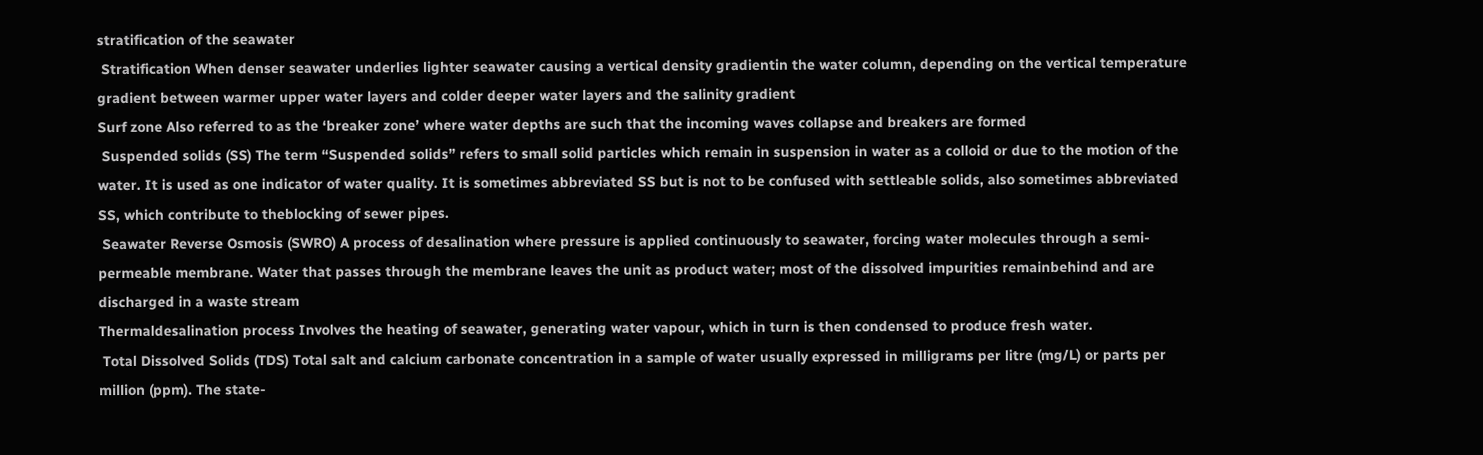stratification of the seawater
 Stratification When denser seawater underlies lighter seawater causing a vertical density gradientin the water column, depending on the vertical temperature gradient between warmer upper water layers and colder deeper water layers and the salinity gradient
Surf zone Also referred to as the ‘breaker zone’ where water depths are such that the incoming waves collapse and breakers are formed
 Suspended solids (SS) The term “Suspended solids” refers to small solid particles which remain in suspension in water as a colloid or due to the motion of the water. It is used as one indicator of water quality. It is sometimes abbreviated SS but is not to be confused with settleable solids, also sometimes abbreviated SS, which contribute to theblocking of sewer pipes.
 Seawater Reverse Osmosis (SWRO) A process of desalination where pressure is applied continuously to seawater, forcing water molecules through a semi-permeable membrane. Water that passes through the membrane leaves the unit as product water; most of the dissolved impurities remainbehind and are discharged in a waste stream
Thermaldesalination process Involves the heating of seawater, generating water vapour, which in turn is then condensed to produce fresh water.
 Total Dissolved Solids (TDS) Total salt and calcium carbonate concentration in a sample of water usually expressed in milligrams per litre (mg/L) or parts per million (ppm). The state-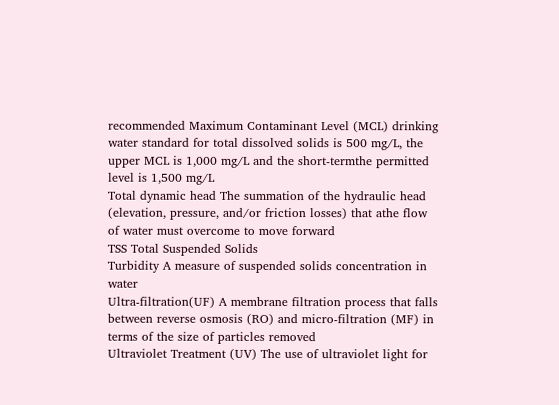recommended Maximum Contaminant Level (MCL) drinking water standard for total dissolved solids is 500 mg/L, the upper MCL is 1,000 mg/L and the short-termthe permitted level is 1,500 mg/L
Total dynamic head The summation of the hydraulic head (elevation, pressure, and/or friction losses) that athe flow of water must overcome to move forward
TSS Total Suspended Solids
Turbidity A measure of suspended solids concentration in water
Ultra-filtration(UF) A membrane filtration process that falls between reverse osmosis (RO) and micro-filtration (MF) in terms of the size of particles removed
Ultraviolet Treatment (UV) The use of ultraviolet light for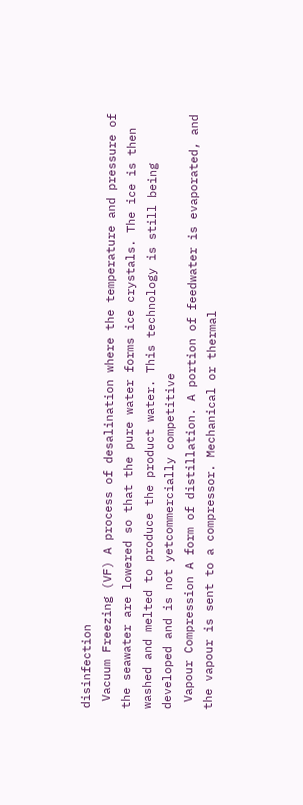disinfection
 Vacuum Freezing (VF) A process of desalination where the temperature and pressure of the seawater are lowered so that the pure water forms ice crystals. The ice is then washed and melted to produce the product water. This technology is still being developed and is not yetcommercially competitive
 Vapour Compression A form of distillation. A portion of feedwater is evaporated, and the vapour is sent to a compressor. Mechanical or thermal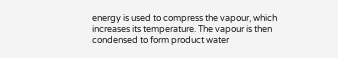energy is used to compress the vapour, which increases its temperature. The vapour is then condensed to form product water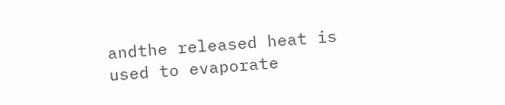andthe released heat is used to evaporate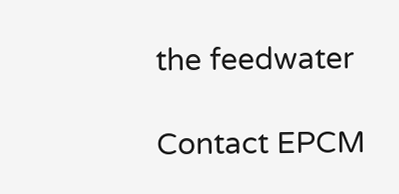the feedwater

Contact EPCM